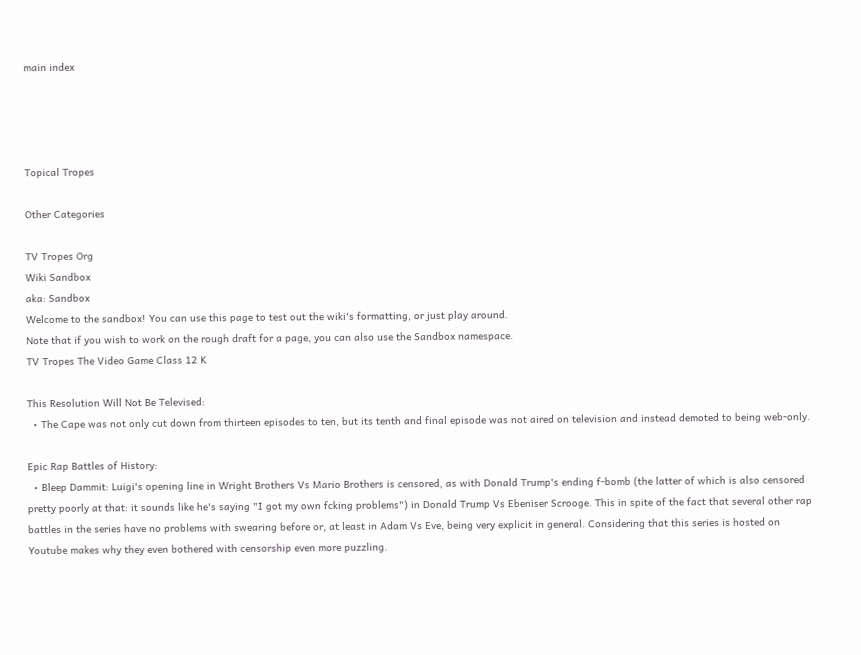main index




Topical Tropes

Other Categories

TV Tropes Org
Wiki Sandbox
aka: Sandbox
Welcome to the sandbox! You can use this page to test out the wiki's formatting, or just play around.
Note that if you wish to work on the rough draft for a page, you can also use the Sandbox namespace.
TV Tropes The Video Game Class 12 K

This Resolution Will Not Be Televised:
  • The Cape was not only cut down from thirteen episodes to ten, but its tenth and final episode was not aired on television and instead demoted to being web-only.

Epic Rap Battles of History:
  • Bleep Dammit: Luigi's opening line in Wright Brothers Vs Mario Brothers is censored, as with Donald Trump's ending f-bomb (the latter of which is also censored pretty poorly at that: it sounds like he's saying "I got my own fcking problems") in Donald Trump Vs Ebeniser Scrooge. This in spite of the fact that several other rap battles in the series have no problems with swearing before or, at least in Adam Vs Eve, being very explicit in general. Considering that this series is hosted on Youtube makes why they even bothered with censorship even more puzzling.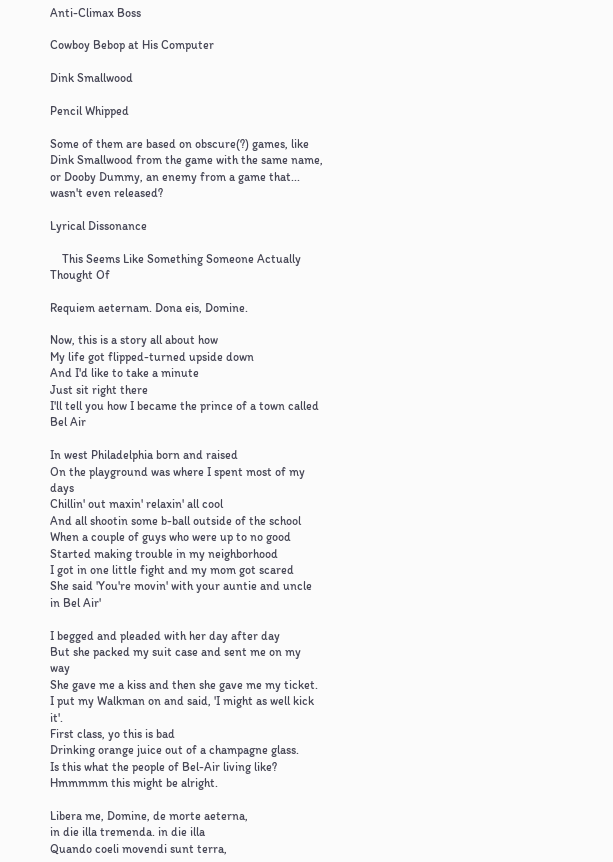Anti-Climax Boss

Cowboy Bebop at His Computer

Dink Smallwood

Pencil Whipped

Some of them are based on obscure(?) games, like Dink Smallwood from the game with the same name, or Dooby Dummy, an enemy from a game that... wasn't even released?

Lyrical Dissonance

    This Seems Like Something Someone Actually Thought Of

Requiem aeternam. Dona eis, Domine.

Now, this is a story all about how
My life got flipped-turned upside down
And I'd like to take a minute
Just sit right there
I'll tell you how I became the prince of a town called Bel Air

In west Philadelphia born and raised
On the playground was where I spent most of my days
Chillin' out maxin' relaxin' all cool
And all shootin some b-ball outside of the school
When a couple of guys who were up to no good
Started making trouble in my neighborhood
I got in one little fight and my mom got scared
She said 'You're movin' with your auntie and uncle in Bel Air'

I begged and pleaded with her day after day
But she packed my suit case and sent me on my way
She gave me a kiss and then she gave me my ticket.
I put my Walkman on and said, 'I might as well kick it'.
First class, yo this is bad
Drinking orange juice out of a champagne glass.
Is this what the people of Bel-Air living like?
Hmmmmm this might be alright.

Libera me, Domine, de morte aeterna,
in die illa tremenda. in die illa
Quando coeli movendi sunt terra,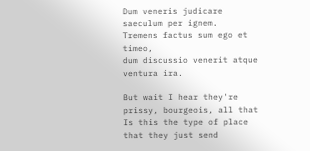Dum veneris judicare saeculum per ignem.
Tremens factus sum ego et timeo,
dum discussio venerit atque ventura ira.

But wait I hear they're prissy, bourgeois, all that
Is this the type of place that they just send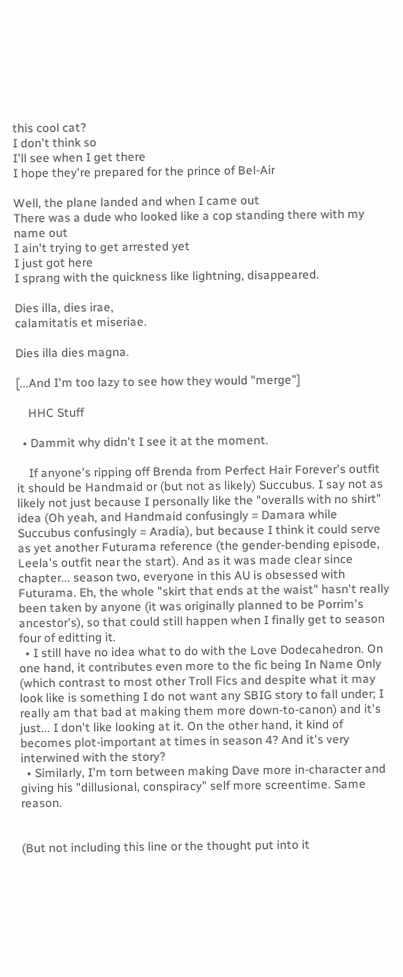this cool cat?
I don't think so
I'll see when I get there
I hope they're prepared for the prince of Bel-Air

Well, the plane landed and when I came out
There was a dude who looked like a cop standing there with my name out
I ain't trying to get arrested yet
I just got here
I sprang with the quickness like lightning, disappeared.

Dies illa, dies irae,
calamitatis et miseriae.

Dies illa dies magna.

[...And I'm too lazy to see how they would "merge"]

    HHC Stuff

  • Dammit why didn't I see it at the moment.

    If anyone's ripping off Brenda from Perfect Hair Forever's outfit it should be Handmaid or (but not as likely) Succubus. I say not as likely not just because I personally like the "overalls with no shirt" idea (Oh yeah, and Handmaid confusingly = Damara while Succubus confusingly = Aradia), but because I think it could serve as yet another Futurama reference (the gender-bending episode, Leela's outfit near the start). And as it was made clear since chapter... season two, everyone in this AU is obsessed with Futurama. Eh, the whole "skirt that ends at the waist" hasn't really been taken by anyone (it was originally planned to be Porrim's ancestor's), so that could still happen when I finally get to season four of editting it.
  • I still have no idea what to do with the Love Dodecahedron. On one hand, it contributes even more to the fic being In Name Only (which contrast to most other Troll Fics and despite what it may look like is something I do not want any SBIG story to fall under; I really am that bad at making them more down-to-canon) and it's just... I don't like looking at it. On the other hand, it kind of becomes plot-important at times in season 4? And it's very interwined with the story?
  • Similarly, I'm torn between making Dave more in-character and giving his "dillusional, conspiracy" self more screentime. Same reason.


(But not including this line or the thought put into it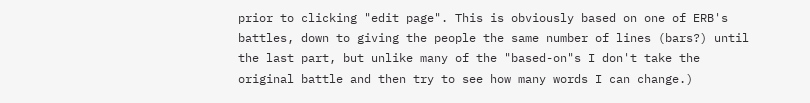prior to clicking "edit page". This is obviously based on one of ERB's battles, down to giving the people the same number of lines (bars?) until the last part, but unlike many of the "based-on"s I don't take the original battle and then try to see how many words I can change.)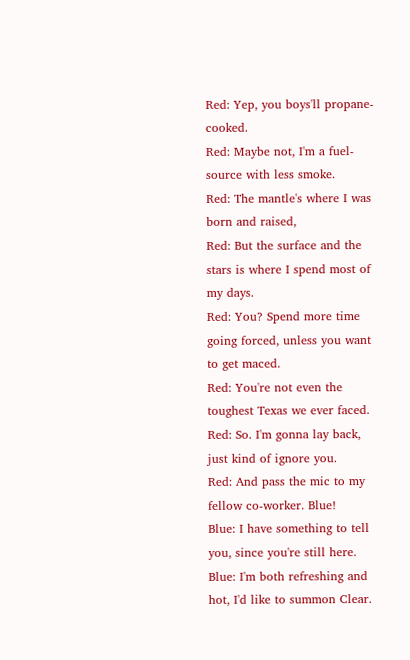Red: Yep, you boys'll propane-cooked.
Red: Maybe not, I'm a fuel-source with less smoke.
Red: The mantle's where I was born and raised,
Red: But the surface and the stars is where I spend most of my days.
Red: You? Spend more time going forced, unless you want to get maced.
Red: You're not even the toughest Texas we ever faced.
Red: So. I'm gonna lay back, just kind of ignore you.
Red: And pass the mic to my fellow co-worker. Blue!
Blue: I have something to tell you, since you're still here.
Blue: I'm both refreshing and hot, I'd like to summon Clear.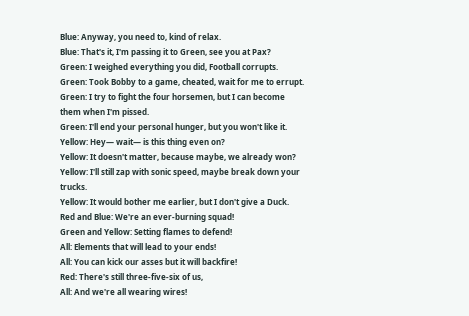Blue: Anyway, you need to, kind of relax.
Blue: That's it, I'm passing it to Green, see you at Pax?
Green: I weighed everything you did, Football corrupts.
Green: Took Bobby to a game, cheated, wait for me to errupt.
Green: I try to fight the four horsemen, but I can become them when I'm pissed.
Green: I'll end your personal hunger, but you won't like it.
Yellow: Hey— wait— is this thing even on?
Yellow: It doesn't matter, because maybe, we already won?
Yellow: I'll still zap with sonic speed, maybe break down your trucks.
Yellow: It would bother me earlier, but I don't give a Duck.
Red and Blue: We're an ever-burning squad!
Green and Yellow: Setting flames to defend!
All: Elements that will lead to your ends!
All: You can kick our asses but it will backfire!
Red: There's still three-five-six of us,
All: And we're all wearing wires!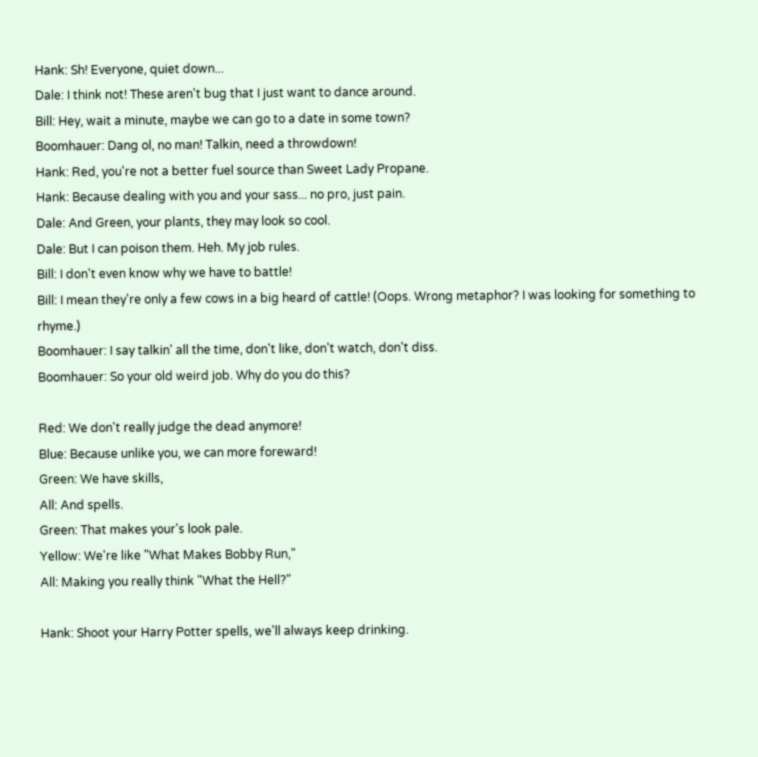Hank: Sh! Everyone, quiet down...
Dale: I think not! These aren't bug that I just want to dance around.
Bill: Hey, wait a minute, maybe we can go to a date in some town?
Boomhauer: Dang ol, no man! Talkin, need a throwdown!
Hank: Red, you're not a better fuel source than Sweet Lady Propane.
Hank: Because dealing with you and your sass... no pro, just pain.
Dale: And Green, your plants, they may look so cool.
Dale: But I can poison them. Heh. My job rules.
Bill: I don't even know why we have to battle!
Bill: I mean they're only a few cows in a big heard of cattle! (Oops. Wrong metaphor? I was looking for something to rhyme.)
Boomhauer: I say talkin' all the time, don't like, don't watch, don't diss.
Boomhauer: So your old weird job. Why do you do this?

Red: We don't really judge the dead anymore!
Blue: Because unlike you, we can more foreward!
Green: We have skills,
All: And spells.
Green: That makes your's look pale.
Yellow: We're like "What Makes Bobby Run,"
All: Making you really think "What the Hell?"

Hank: Shoot your Harry Potter spells, we'll always keep drinking.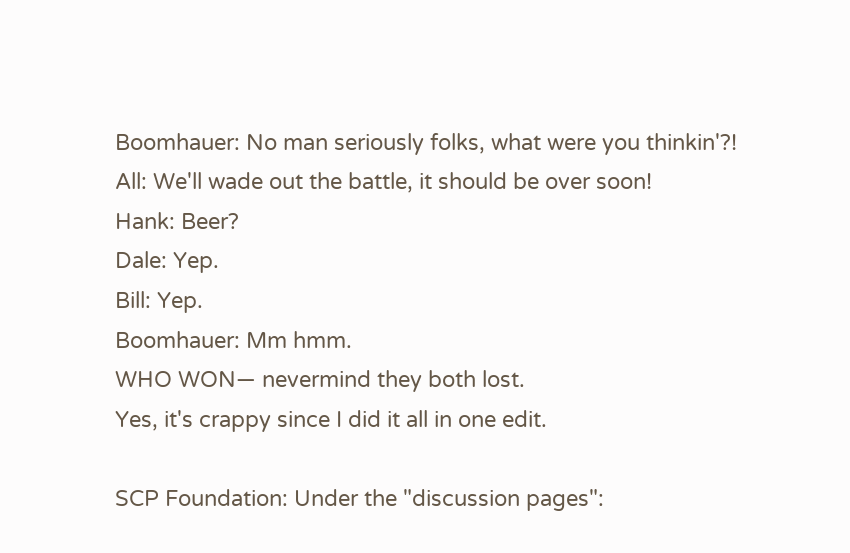Boomhauer: No man seriously folks, what were you thinkin'?!
All: We'll wade out the battle, it should be over soon!
Hank: Beer?
Dale: Yep.
Bill: Yep.
Boomhauer: Mm hmm.
WHO WON— nevermind they both lost.
Yes, it's crappy since I did it all in one edit.

SCP Foundation: Under the "discussion pages":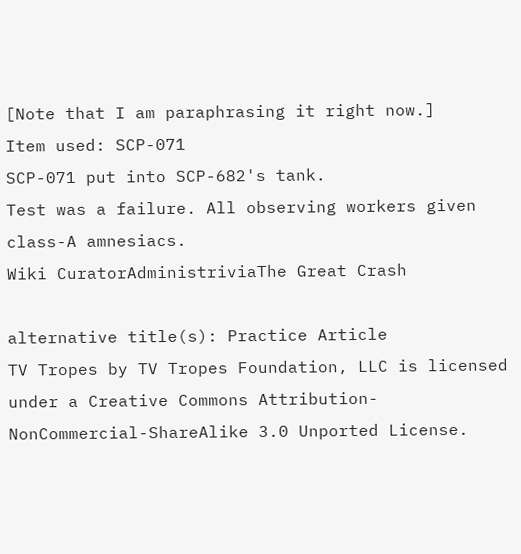[Note that I am paraphrasing it right now.]
Item used: SCP-071
SCP-071 put into SCP-682's tank.
Test was a failure. All observing workers given class-A amnesiacs.
Wiki CuratorAdministriviaThe Great Crash

alternative title(s): Practice Article
TV Tropes by TV Tropes Foundation, LLC is licensed under a Creative Commons Attribution-NonCommercial-ShareAlike 3.0 Unported License.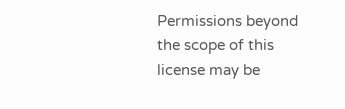Permissions beyond the scope of this license may be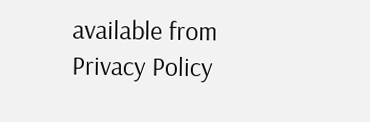available from
Privacy Policy